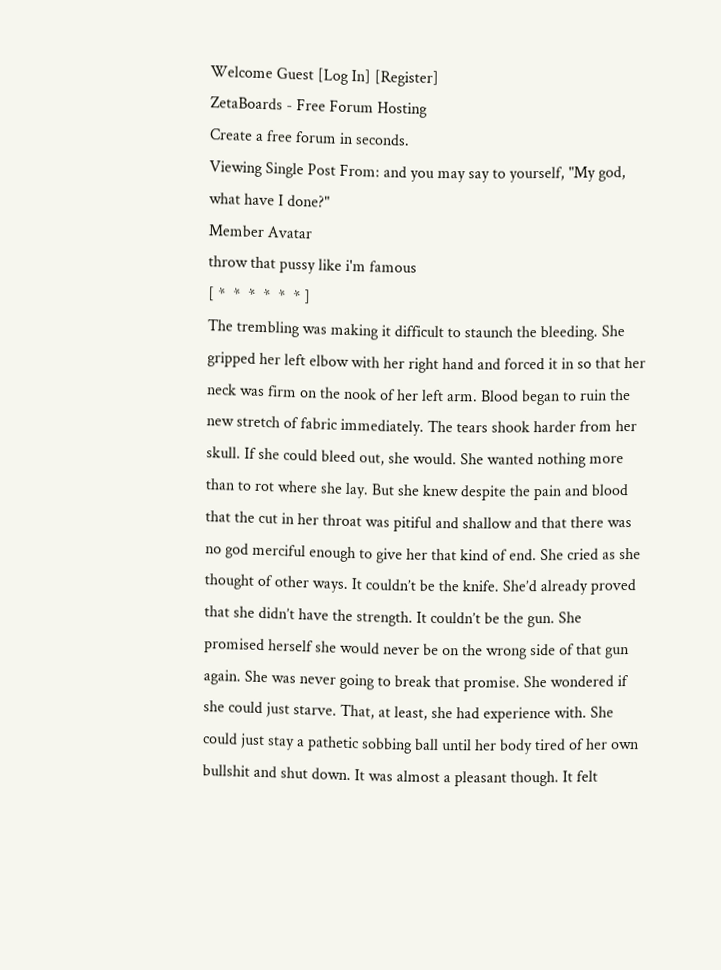Welcome Guest [Log In] [Register]
ZetaBoards - Free Forum Hosting
Create a free forum in seconds.
Viewing Single Post From: and you may say to yourself, "My god, what have I done?"
Member Avatar
throw that pussy like i'm famous
[ *  *  *  *  *  * ]
The trembling was making it difficult to staunch the bleeding. She gripped her left elbow with her right hand and forced it in so that her neck was firm on the nook of her left arm. Blood began to ruin the new stretch of fabric immediately. The tears shook harder from her skull. If she could bleed out, she would. She wanted nothing more than to rot where she lay. But she knew despite the pain and blood that the cut in her throat was pitiful and shallow and that there was no god merciful enough to give her that kind of end. She cried as she thought of other ways. It couldn’t be the knife. She’d already proved that she didn’t have the strength. It couldn’t be the gun. She promised herself she would never be on the wrong side of that gun again. She was never going to break that promise. She wondered if she could just starve. That, at least, she had experience with. She could just stay a pathetic sobbing ball until her body tired of her own bullshit and shut down. It was almost a pleasant though. It felt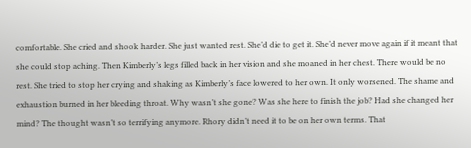comfortable. She cried and shook harder. She just wanted rest. She’d die to get it. She’d never move again if it meant that she could stop aching. Then Kimberly’s legs filled back in her vision and she moaned in her chest. There would be no rest. She tried to stop her crying and shaking as Kimberly’s face lowered to her own. It only worsened. The shame and exhaustion burned in her bleeding throat. Why wasn’t she gone? Was she here to finish the job? Had she changed her mind? The thought wasn’t so terrifying anymore. Rhory didn’t need it to be on her own terms. That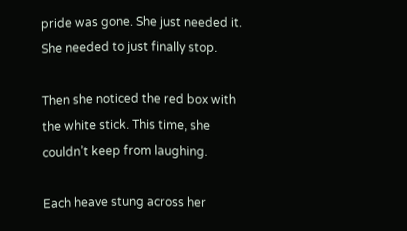pride was gone. She just needed it. She needed to just finally stop.

Then she noticed the red box with the white stick. This time, she couldn’t keep from laughing.

Each heave stung across her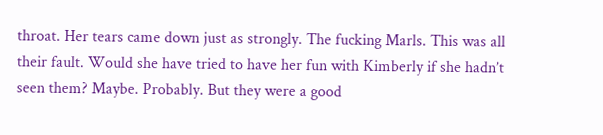throat. Her tears came down just as strongly. The fucking Marls. This was all their fault. Would she have tried to have her fun with Kimberly if she hadn’t seen them? Maybe. Probably. But they were a good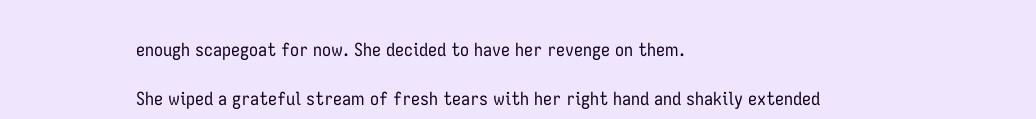enough scapegoat for now. She decided to have her revenge on them.

She wiped a grateful stream of fresh tears with her right hand and shakily extended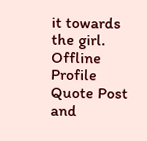it towards the girl.
Offline Profile Quote Post
and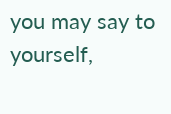you may say to yourself,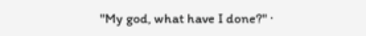"My god, what have I done?" ·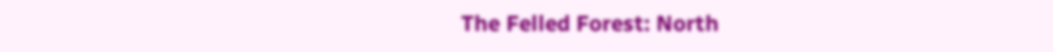The Felled Forest: North